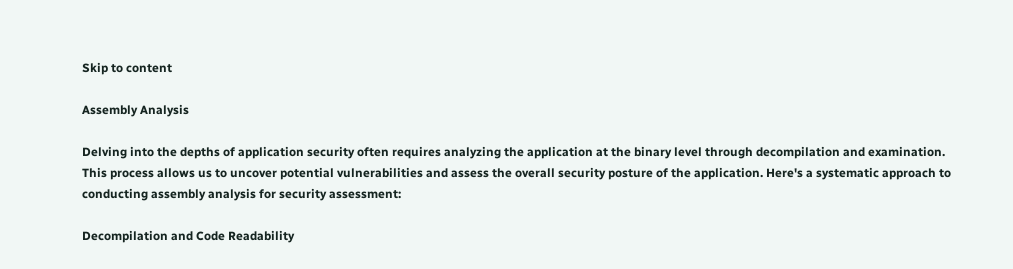Skip to content

Assembly Analysis

Delving into the depths of application security often requires analyzing the application at the binary level through decompilation and examination. This process allows us to uncover potential vulnerabilities and assess the overall security posture of the application. Here's a systematic approach to conducting assembly analysis for security assessment:

Decompilation and Code Readability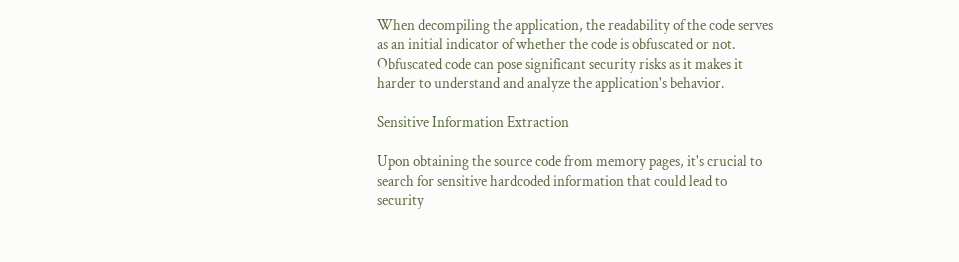When decompiling the application, the readability of the code serves as an initial indicator of whether the code is obfuscated or not. Obfuscated code can pose significant security risks as it makes it harder to understand and analyze the application's behavior.

Sensitive Information Extraction

Upon obtaining the source code from memory pages, it's crucial to search for sensitive hardcoded information that could lead to security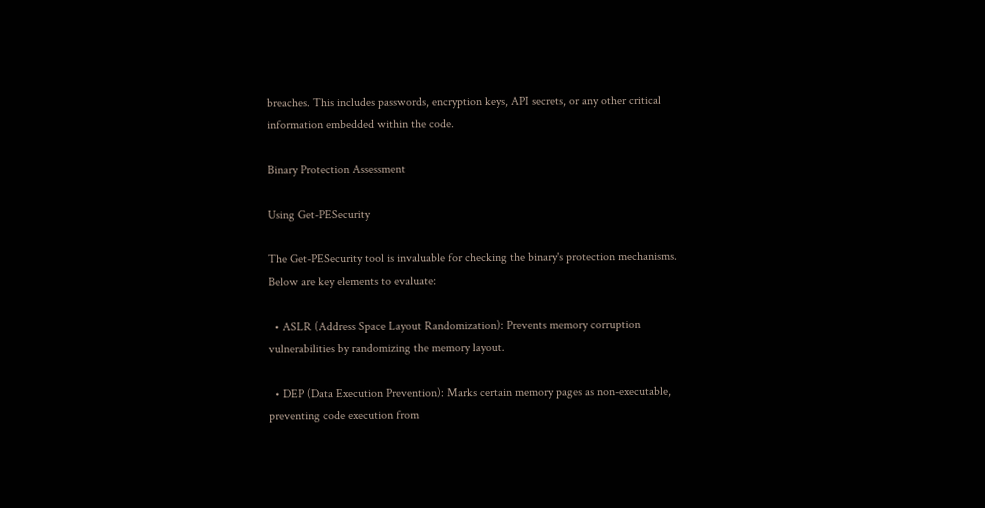breaches. This includes passwords, encryption keys, API secrets, or any other critical information embedded within the code.

Binary Protection Assessment

Using Get-PESecurity

The Get-PESecurity tool is invaluable for checking the binary's protection mechanisms. Below are key elements to evaluate:

  • ASLR (Address Space Layout Randomization): Prevents memory corruption vulnerabilities by randomizing the memory layout.

  • DEP (Data Execution Prevention): Marks certain memory pages as non-executable, preventing code execution from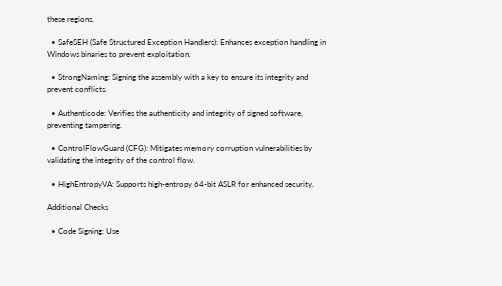these regions.

  • SafeSEH (Safe Structured Exception Handlers): Enhances exception handling in Windows binaries to prevent exploitation.

  • StrongNaming: Signing the assembly with a key to ensure its integrity and prevent conflicts.

  • Authenticode: Verifies the authenticity and integrity of signed software, preventing tampering.

  • ControlFlowGuard (CFG): Mitigates memory corruption vulnerabilities by validating the integrity of the control flow.

  • HighEntropyVA: Supports high-entropy 64-bit ASLR for enhanced security.

Additional Checks

  • Code Signing: Use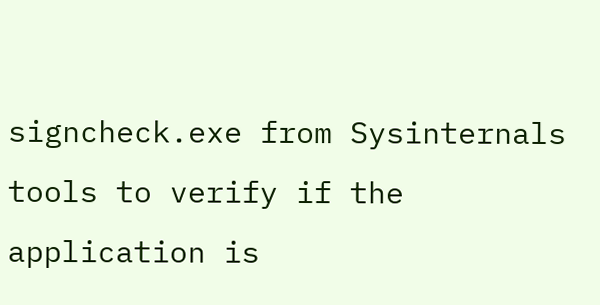signcheck.exe from Sysinternals tools to verify if the application is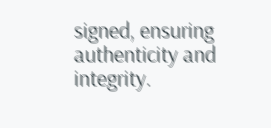signed, ensuring authenticity and integrity.